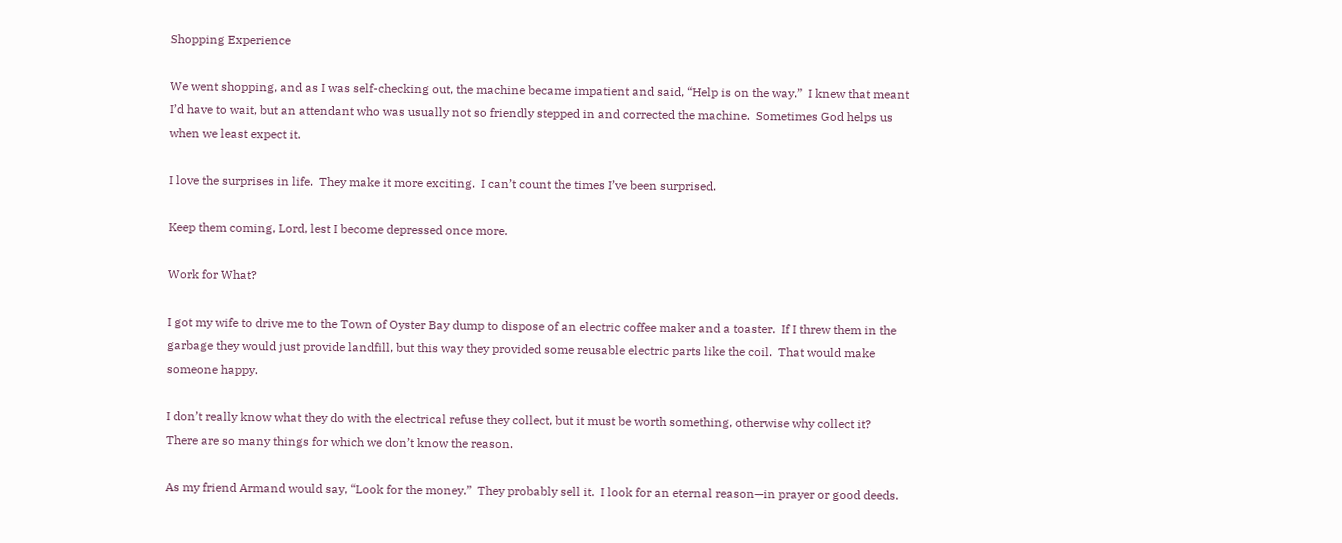Shopping Experience

We went shopping, and as I was self-checking out, the machine became impatient and said, “Help is on the way.”  I knew that meant I’d have to wait, but an attendant who was usually not so friendly stepped in and corrected the machine.  Sometimes God helps us when we least expect it.

I love the surprises in life.  They make it more exciting.  I can’t count the times I’ve been surprised.

Keep them coming, Lord, lest I become depressed once more.

Work for What?

I got my wife to drive me to the Town of Oyster Bay dump to dispose of an electric coffee maker and a toaster.  If I threw them in the garbage they would just provide landfill, but this way they provided some reusable electric parts like the coil.  That would make someone happy.

I don’t really know what they do with the electrical refuse they collect, but it must be worth something, otherwise why collect it?  There are so many things for which we don’t know the reason.

As my friend Armand would say, “Look for the money.”  They probably sell it.  I look for an eternal reason—in prayer or good deeds.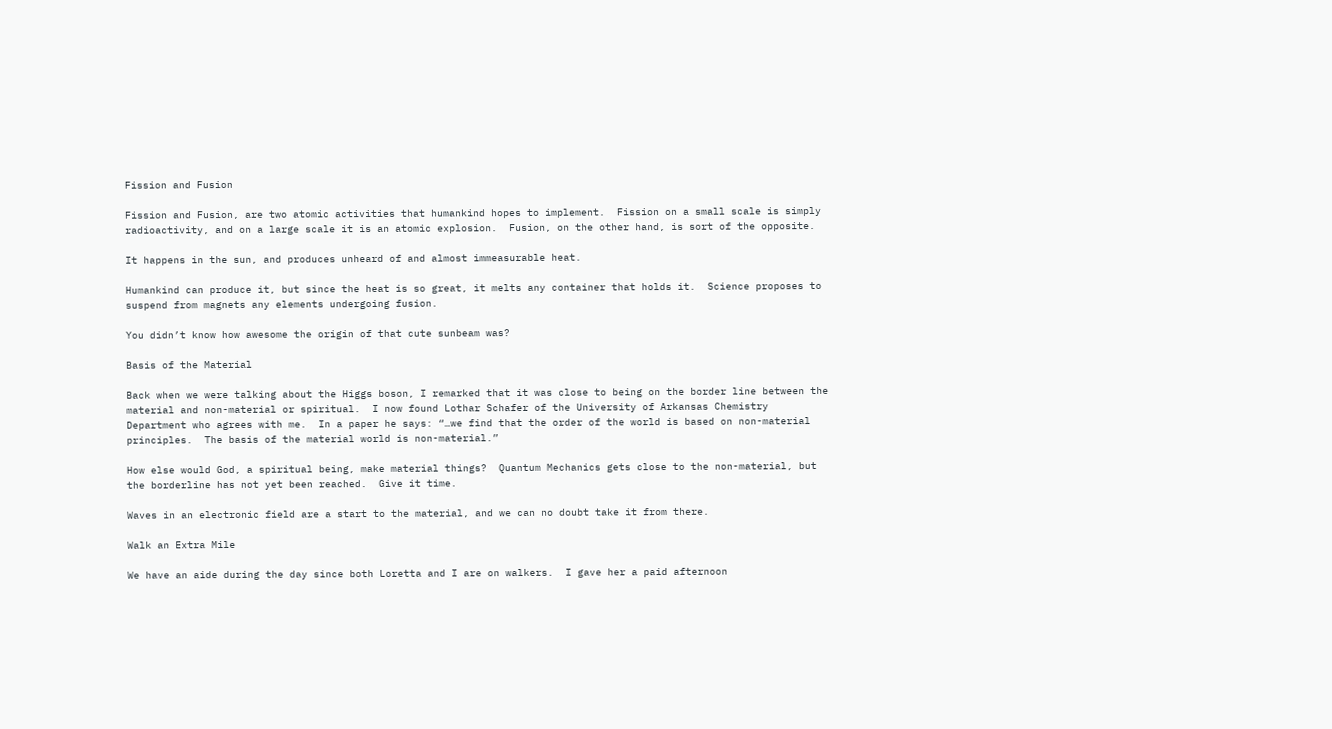Fission and Fusion

Fission and Fusion, are two atomic activities that humankind hopes to implement.  Fission on a small scale is simply radioactivity, and on a large scale it is an atomic explosion.  Fusion, on the other hand, is sort of the opposite.

It happens in the sun, and produces unheard of and almost immeasurable heat.

Humankind can produce it, but since the heat is so great, it melts any container that holds it.  Science proposes to suspend from magnets any elements undergoing fusion.

You didn’t know how awesome the origin of that cute sunbeam was?

Basis of the Material

Back when we were talking about the Higgs boson, I remarked that it was close to being on the border line between the material and non-material or spiritual.  I now found Lothar Schafer of the University of Arkansas Chemistry Department who agrees with me.  In a paper he says: “…we find that the order of the world is based on non-material principles.  The basis of the material world is non-material.”

How else would God, a spiritual being, make material things?  Quantum Mechanics gets close to the non-material, but the borderline has not yet been reached.  Give it time.

Waves in an electronic field are a start to the material, and we can no doubt take it from there.

Walk an Extra Mile

We have an aide during the day since both Loretta and I are on walkers.  I gave her a paid afternoon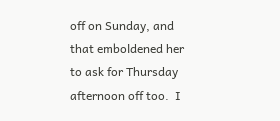off on Sunday, and that emboldened her to ask for Thursday afternoon off too.  I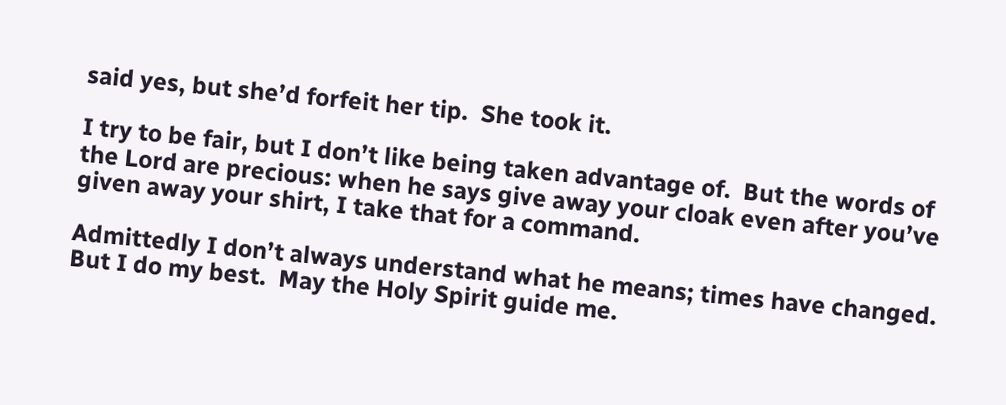said yes, but she’d forfeit her tip.  She took it.

I try to be fair, but I don’t like being taken advantage of.  But the words of the Lord are precious: when he says give away your cloak even after you’ve given away your shirt, I take that for a command.

Admittedly I don’t always understand what he means; times have changed.  But I do my best.  May the Holy Spirit guide me.